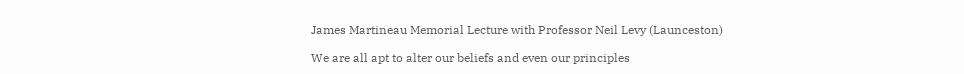James Martineau Memorial Lecture with Professor Neil Levy (Launceston)

We are all apt to alter our beliefs and even our principles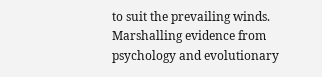to suit the prevailing winds. Marshalling evidence from psychology and evolutionary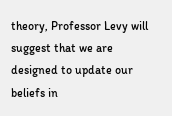theory, Professor Levy will suggest that we are designed to update our beliefs in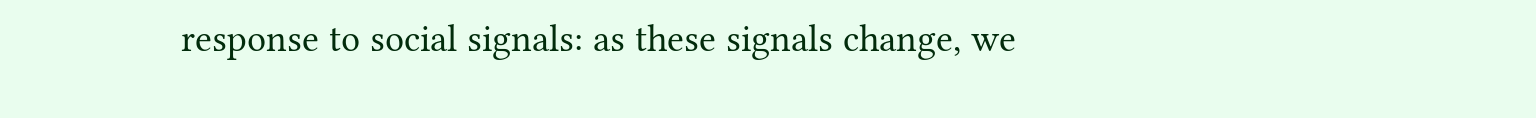response to social signals: as these signals change, we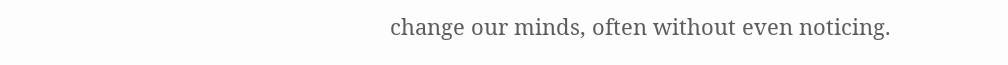change our minds, often without even noticing.